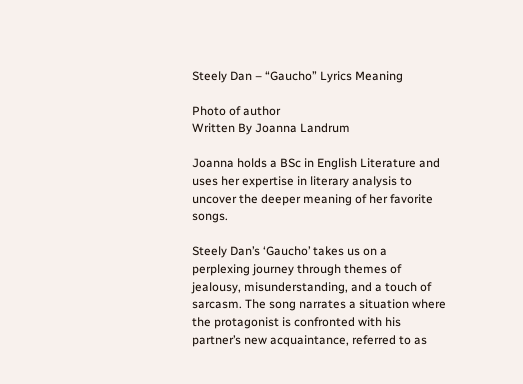Steely Dan – “Gaucho” Lyrics Meaning

Photo of author
Written By Joanna Landrum

Joanna holds a BSc in English Literature and uses her expertise in literary analysis to uncover the deeper meaning of her favorite songs.

Steely Dan’s ‘Gaucho’ takes us on a perplexing journey through themes of jealousy, misunderstanding, and a touch of sarcasm. The song narrates a situation where the protagonist is confronted with his partner’s new acquaintance, referred to as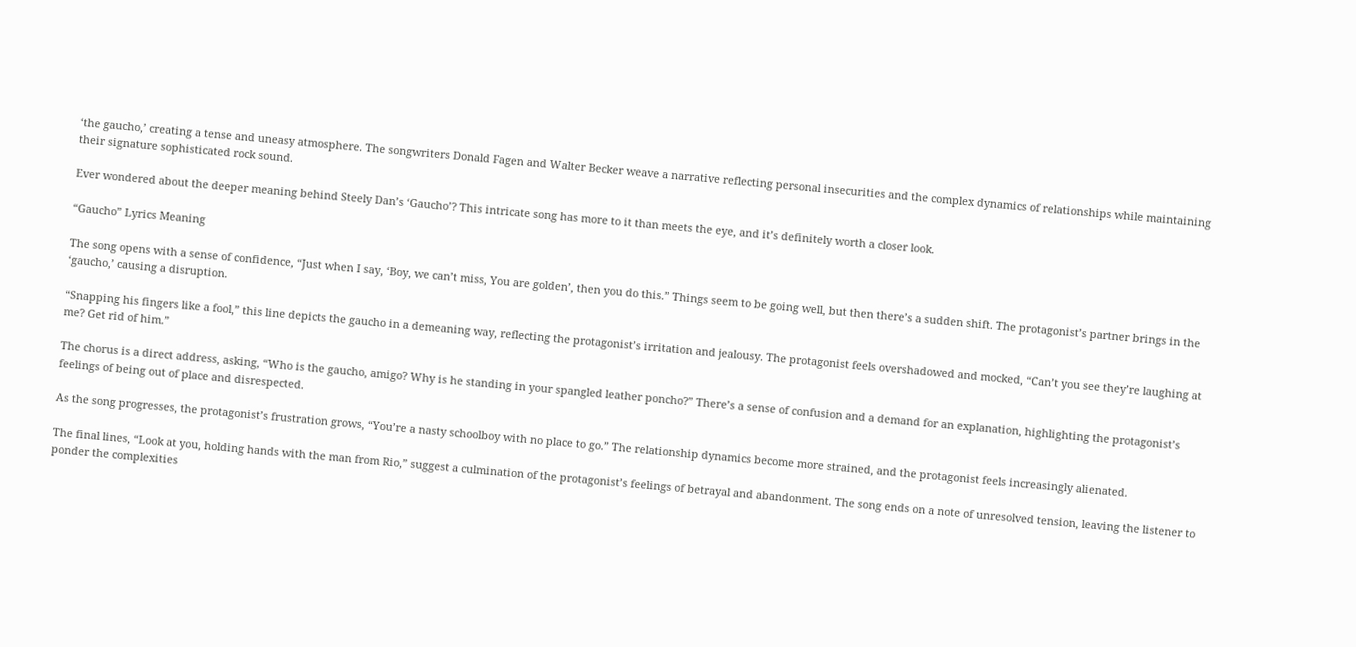‘the gaucho,’ creating a tense and uneasy atmosphere. The songwriters Donald Fagen and Walter Becker weave a narrative reflecting personal insecurities and the complex dynamics of relationships while maintaining their signature sophisticated rock sound.

Ever wondered about the deeper meaning behind Steely Dan’s ‘Gaucho’? This intricate song has more to it than meets the eye, and it’s definitely worth a closer look.

“Gaucho” Lyrics Meaning

The song opens with a sense of confidence, “Just when I say, ‘Boy, we can’t miss, You are golden’, then you do this.” Things seem to be going well, but then there’s a sudden shift. The protagonist’s partner brings in the ‘gaucho,’ causing a disruption.

“Snapping his fingers like a fool,” this line depicts the gaucho in a demeaning way, reflecting the protagonist’s irritation and jealousy. The protagonist feels overshadowed and mocked, “Can’t you see they’re laughing at me? Get rid of him.”

The chorus is a direct address, asking, “Who is the gaucho, amigo? Why is he standing in your spangled leather poncho?” There’s a sense of confusion and a demand for an explanation, highlighting the protagonist’s feelings of being out of place and disrespected.

As the song progresses, the protagonist’s frustration grows, “You’re a nasty schoolboy with no place to go.” The relationship dynamics become more strained, and the protagonist feels increasingly alienated.

The final lines, “Look at you, holding hands with the man from Rio,” suggest a culmination of the protagonist’s feelings of betrayal and abandonment. The song ends on a note of unresolved tension, leaving the listener to ponder the complexities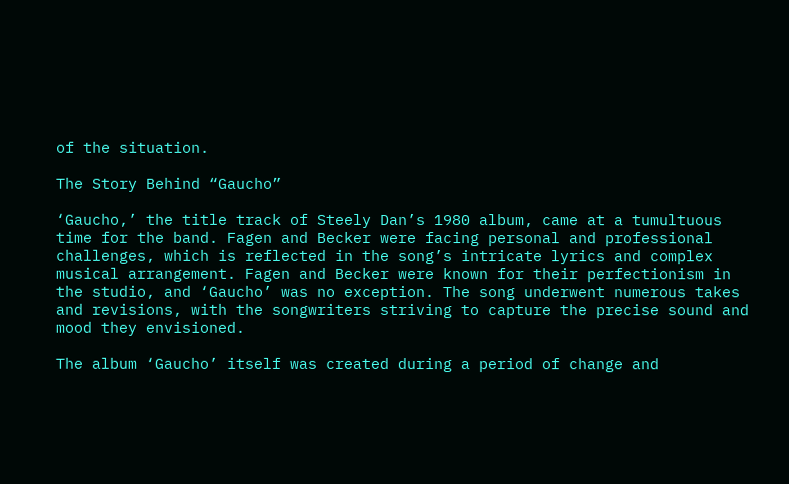of the situation.

The Story Behind “Gaucho”

‘Gaucho,’ the title track of Steely Dan’s 1980 album, came at a tumultuous time for the band. Fagen and Becker were facing personal and professional challenges, which is reflected in the song’s intricate lyrics and complex musical arrangement. Fagen and Becker were known for their perfectionism in the studio, and ‘Gaucho’ was no exception. The song underwent numerous takes and revisions, with the songwriters striving to capture the precise sound and mood they envisioned.

The album ‘Gaucho’ itself was created during a period of change and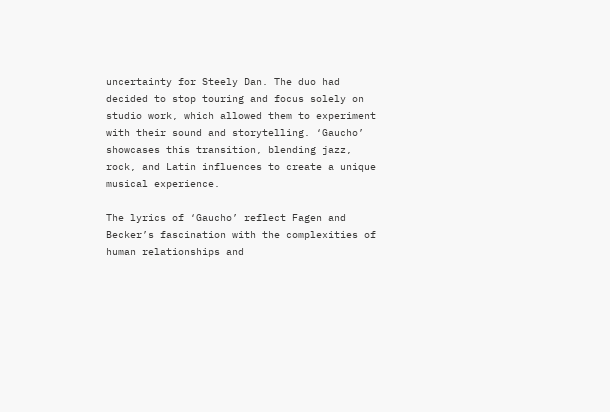uncertainty for Steely Dan. The duo had decided to stop touring and focus solely on studio work, which allowed them to experiment with their sound and storytelling. ‘Gaucho’ showcases this transition, blending jazz, rock, and Latin influences to create a unique musical experience.

The lyrics of ‘Gaucho’ reflect Fagen and Becker’s fascination with the complexities of human relationships and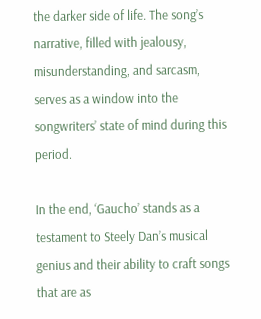the darker side of life. The song’s narrative, filled with jealousy, misunderstanding, and sarcasm, serves as a window into the songwriters’ state of mind during this period.

In the end, ‘Gaucho’ stands as a testament to Steely Dan’s musical genius and their ability to craft songs that are as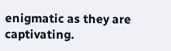enigmatic as they are captivating.